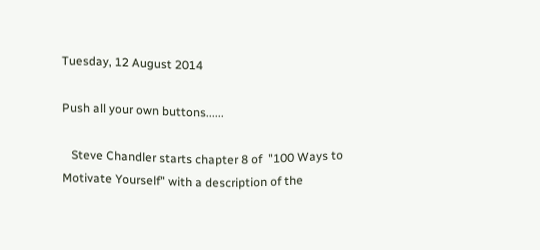Tuesday, 12 August 2014

Push all your own buttons......

   Steve Chandler starts chapter 8 of  "100 Ways to Motivate Yourself" with a description of the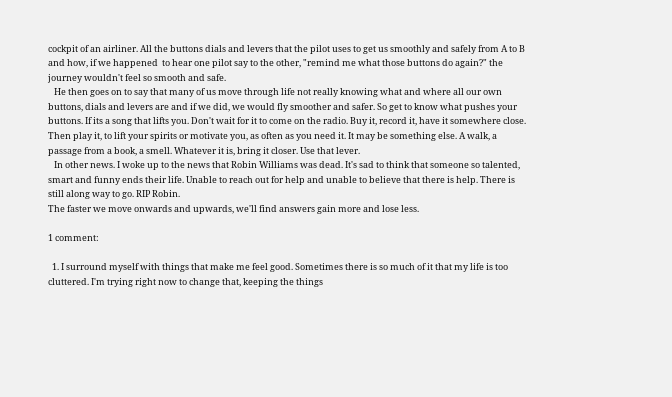cockpit of an airliner. All the buttons dials and levers that the pilot uses to get us smoothly and safely from A to B and how, if we happened  to hear one pilot say to the other, "remind me what those buttons do again?" the journey wouldn't feel so smooth and safe.
   He then goes on to say that many of us move through life not really knowing what and where all our own buttons, dials and levers are and if we did, we would fly smoother and safer. So get to know what pushes your buttons. If its a song that lifts you. Don't wait for it to come on the radio. Buy it, record it, have it somewhere close. Then play it, to lift your spirits or motivate you, as often as you need it. It may be something else. A walk, a passage from a book, a smell. Whatever it is, bring it closer. Use that lever.
   In other news. I woke up to the news that Robin Williams was dead. It's sad to think that someone so talented, smart and funny ends their life. Unable to reach out for help and unable to believe that there is help. There is still along way to go. RIP Robin.
The faster we move onwards and upwards, we'll find answers gain more and lose less.

1 comment:

  1. I surround myself with things that make me feel good. Sometimes there is so much of it that my life is too cluttered. I'm trying right now to change that, keeping the things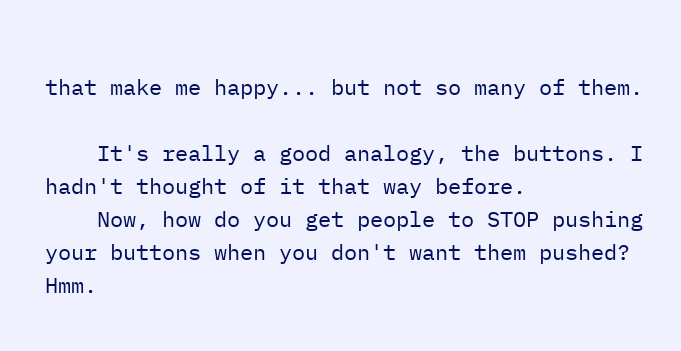that make me happy... but not so many of them.

    It's really a good analogy, the buttons. I hadn't thought of it that way before.
    Now, how do you get people to STOP pushing your buttons when you don't want them pushed? Hmm.